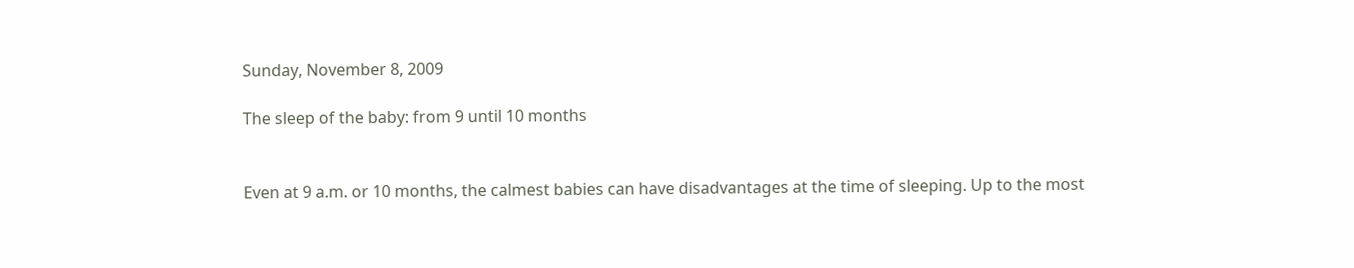Sunday, November 8, 2009

The sleep of the baby: from 9 until 10 months


Even at 9 a.m. or 10 months, the calmest babies can have disadvantages at the time of sleeping. Up to the most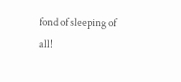fond of sleeping of all!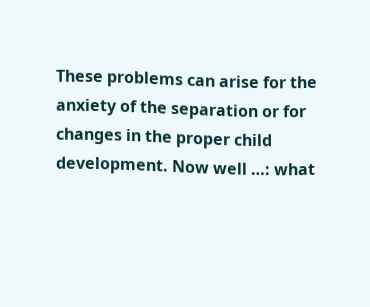These problems can arise for the anxiety of the separation or for changes in the proper child development. Now well …: what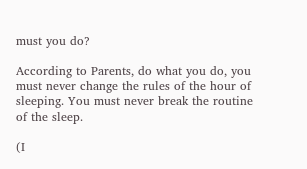must you do?

According to Parents, do what you do, you must never change the rules of the hour of sleeping. You must never break the routine of the sleep.

(I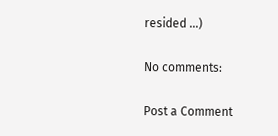resided …)

No comments:

Post a Comment